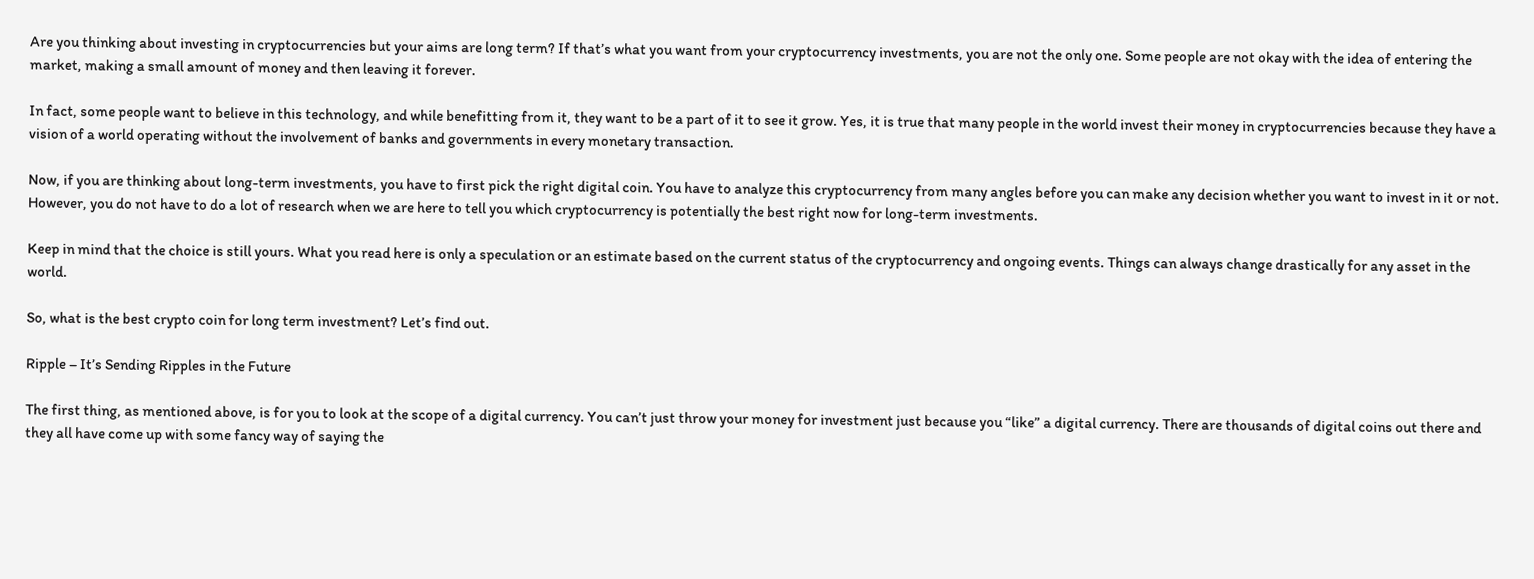Are you thinking about investing in cryptocurrencies but your aims are long term? If that’s what you want from your cryptocurrency investments, you are not the only one. Some people are not okay with the idea of entering the market, making a small amount of money and then leaving it forever.

In fact, some people want to believe in this technology, and while benefitting from it, they want to be a part of it to see it grow. Yes, it is true that many people in the world invest their money in cryptocurrencies because they have a vision of a world operating without the involvement of banks and governments in every monetary transaction.

Now, if you are thinking about long-term investments, you have to first pick the right digital coin. You have to analyze this cryptocurrency from many angles before you can make any decision whether you want to invest in it or not. However, you do not have to do a lot of research when we are here to tell you which cryptocurrency is potentially the best right now for long-term investments.

Keep in mind that the choice is still yours. What you read here is only a speculation or an estimate based on the current status of the cryptocurrency and ongoing events. Things can always change drastically for any asset in the world.

So, what is the best crypto coin for long term investment? Let’s find out.

Ripple – It’s Sending Ripples in the Future

The first thing, as mentioned above, is for you to look at the scope of a digital currency. You can’t just throw your money for investment just because you “like” a digital currency. There are thousands of digital coins out there and they all have come up with some fancy way of saying the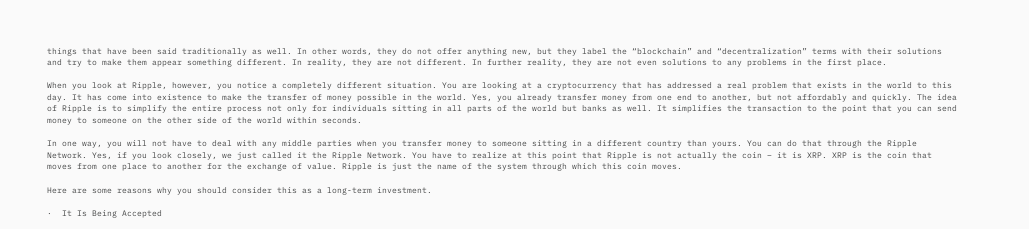things that have been said traditionally as well. In other words, they do not offer anything new, but they label the “blockchain” and “decentralization” terms with their solutions and try to make them appear something different. In reality, they are not different. In further reality, they are not even solutions to any problems in the first place.

When you look at Ripple, however, you notice a completely different situation. You are looking at a cryptocurrency that has addressed a real problem that exists in the world to this day. It has come into existence to make the transfer of money possible in the world. Yes, you already transfer money from one end to another, but not affordably and quickly. The idea of Ripple is to simplify the entire process not only for individuals sitting in all parts of the world but banks as well. It simplifies the transaction to the point that you can send money to someone on the other side of the world within seconds.

In one way, you will not have to deal with any middle parties when you transfer money to someone sitting in a different country than yours. You can do that through the Ripple Network. Yes, if you look closely, we just called it the Ripple Network. You have to realize at this point that Ripple is not actually the coin – it is XRP. XRP is the coin that moves from one place to another for the exchange of value. Ripple is just the name of the system through which this coin moves.

Here are some reasons why you should consider this as a long-term investment.

·  It Is Being Accepted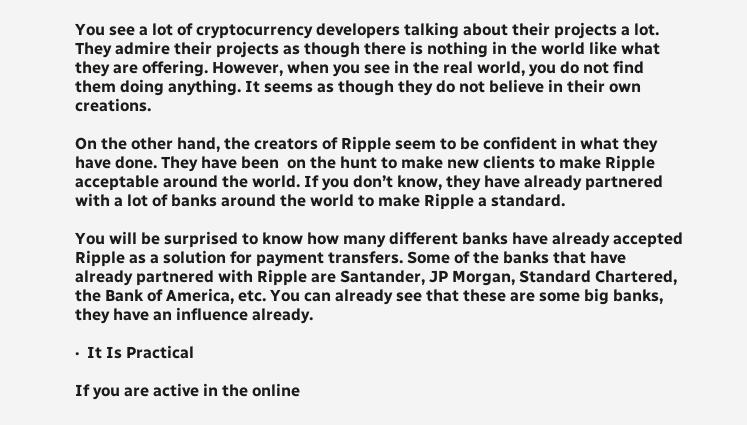You see a lot of cryptocurrency developers talking about their projects a lot. They admire their projects as though there is nothing in the world like what they are offering. However, when you see in the real world, you do not find them doing anything. It seems as though they do not believe in their own creations.

On the other hand, the creators of Ripple seem to be confident in what they have done. They have been  on the hunt to make new clients to make Ripple acceptable around the world. If you don’t know, they have already partnered with a lot of banks around the world to make Ripple a standard.

You will be surprised to know how many different banks have already accepted Ripple as a solution for payment transfers. Some of the banks that have already partnered with Ripple are Santander, JP Morgan, Standard Chartered, the Bank of America, etc. You can already see that these are some big banks, they have an influence already.

·  It Is Practical

If you are active in the online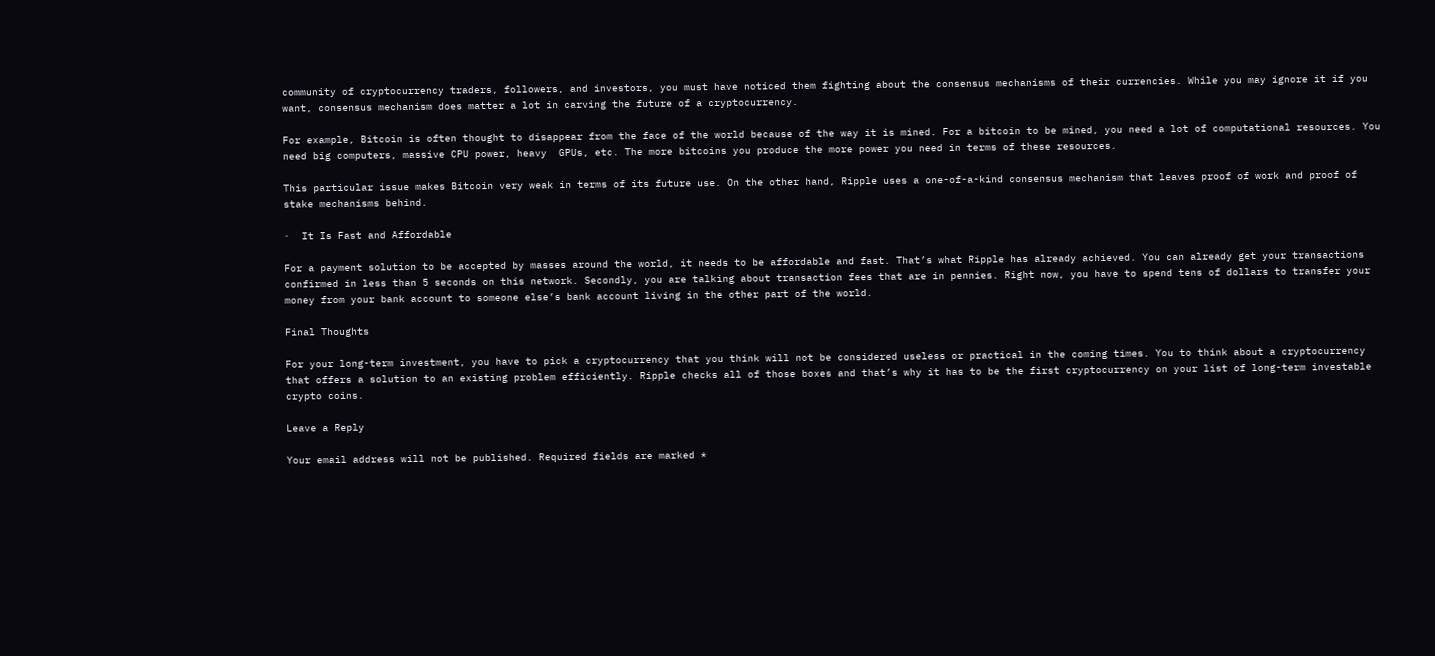community of cryptocurrency traders, followers, and investors, you must have noticed them fighting about the consensus mechanisms of their currencies. While you may ignore it if you want, consensus mechanism does matter a lot in carving the future of a cryptocurrency.

For example, Bitcoin is often thought to disappear from the face of the world because of the way it is mined. For a bitcoin to be mined, you need a lot of computational resources. You need big computers, massive CPU power, heavy  GPUs, etc. The more bitcoins you produce the more power you need in terms of these resources.

This particular issue makes Bitcoin very weak in terms of its future use. On the other hand, Ripple uses a one-of-a-kind consensus mechanism that leaves proof of work and proof of stake mechanisms behind.

·  It Is Fast and Affordable

For a payment solution to be accepted by masses around the world, it needs to be affordable and fast. That’s what Ripple has already achieved. You can already get your transactions confirmed in less than 5 seconds on this network. Secondly, you are talking about transaction fees that are in pennies. Right now, you have to spend tens of dollars to transfer your money from your bank account to someone else’s bank account living in the other part of the world.

Final Thoughts

For your long-term investment, you have to pick a cryptocurrency that you think will not be considered useless or practical in the coming times. You to think about a cryptocurrency that offers a solution to an existing problem efficiently. Ripple checks all of those boxes and that’s why it has to be the first cryptocurrency on your list of long-term investable crypto coins.

Leave a Reply

Your email address will not be published. Required fields are marked *